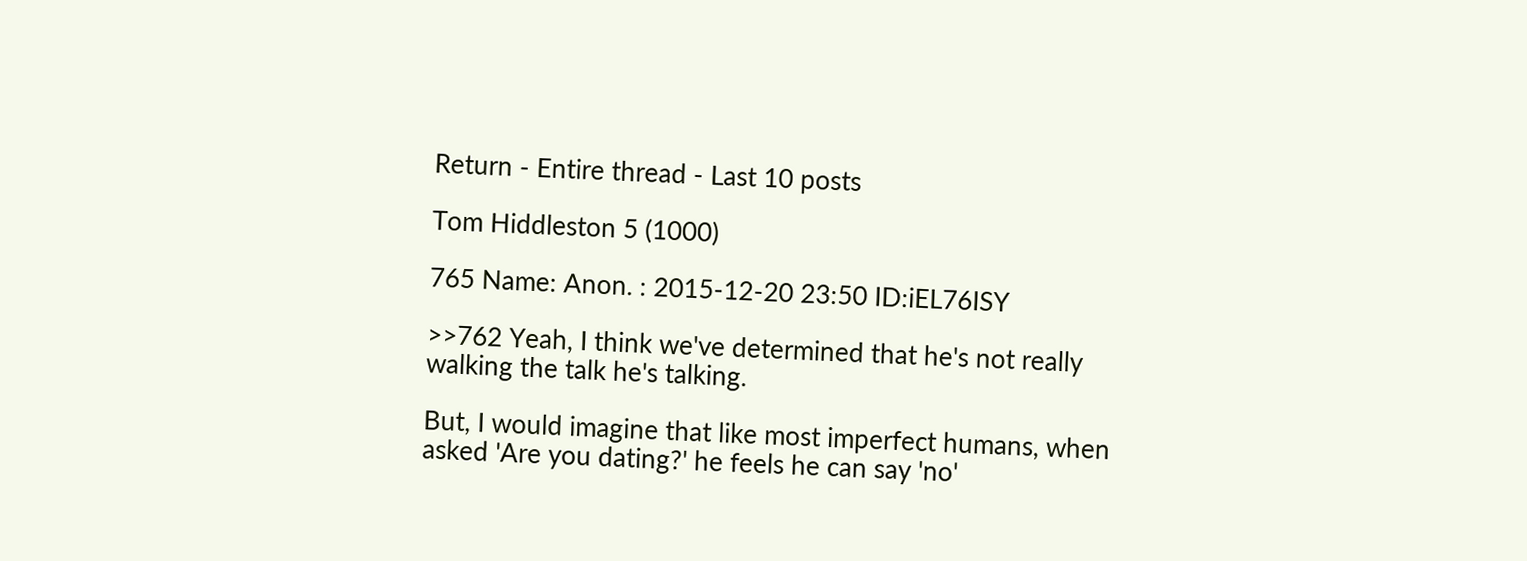Return - Entire thread - Last 10 posts

Tom Hiddleston 5 (1000)

765 Name: Anon. : 2015-12-20 23:50 ID:iEL76ISY

>>762 Yeah, I think we've determined that he's not really walking the talk he's talking.

But, I would imagine that like most imperfect humans, when asked 'Are you dating?' he feels he can say 'no'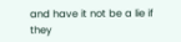and have it not be a lie if they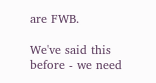are FWB.

We've said this before - we need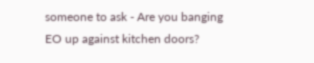someone to ask - Are you banging EO up against kitchen doors?